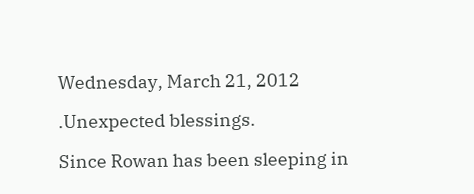Wednesday, March 21, 2012

.Unexpected blessings.

Since Rowan has been sleeping in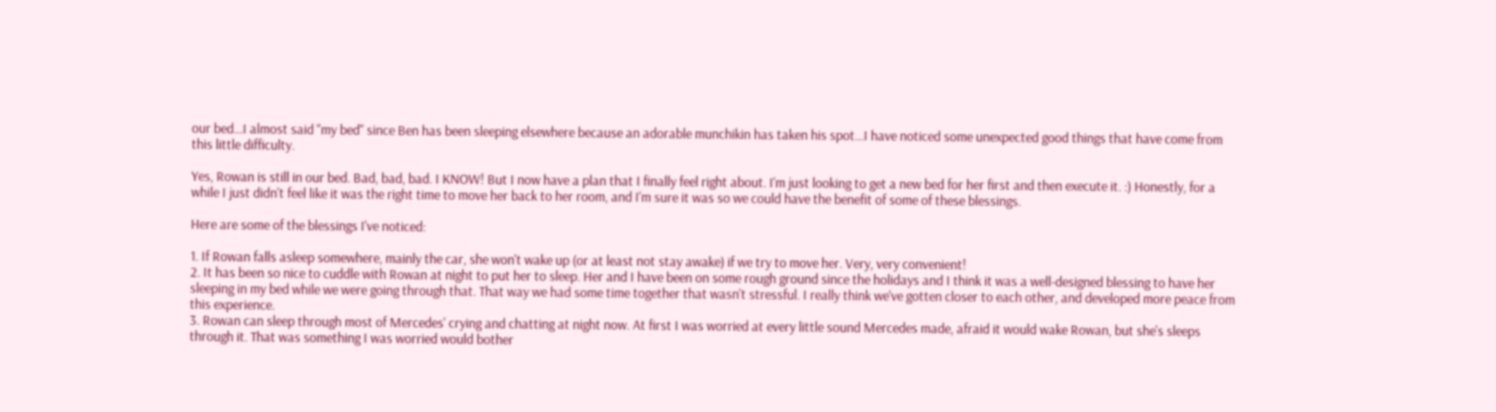our bed...I almost said "my bed" since Ben has been sleeping elsewhere because an adorable munchikin has taken his spot...I have noticed some unexpected good things that have come from this little difficulty.

Yes, Rowan is still in our bed. Bad, bad, bad. I KNOW! But I now have a plan that I finally feel right about. I'm just looking to get a new bed for her first and then execute it. :) Honestly, for a while I just didn't feel like it was the right time to move her back to her room, and I'm sure it was so we could have the benefit of some of these blessings.

Here are some of the blessings I've noticed:

1. If Rowan falls asleep somewhere, mainly the car, she won't wake up (or at least not stay awake) if we try to move her. Very, very convenient!
2. It has been so nice to cuddle with Rowan at night to put her to sleep. Her and I have been on some rough ground since the holidays and I think it was a well-designed blessing to have her sleeping in my bed while we were going through that. That way we had some time together that wasn't stressful. I really think we've gotten closer to each other, and developed more peace from this experience.
3. Rowan can sleep through most of Mercedes' crying and chatting at night now. At first I was worried at every little sound Mercedes made, afraid it would wake Rowan, but she's sleeps through it. That was something I was worried would bother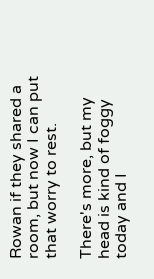Rowan if they shared a room, but now I can put that worry to rest.

There's more, but my head is kind of foggy today and I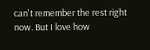can't remember the rest right now. But I love how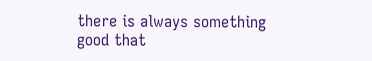there is always something good that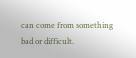can come from something bad or difficult.